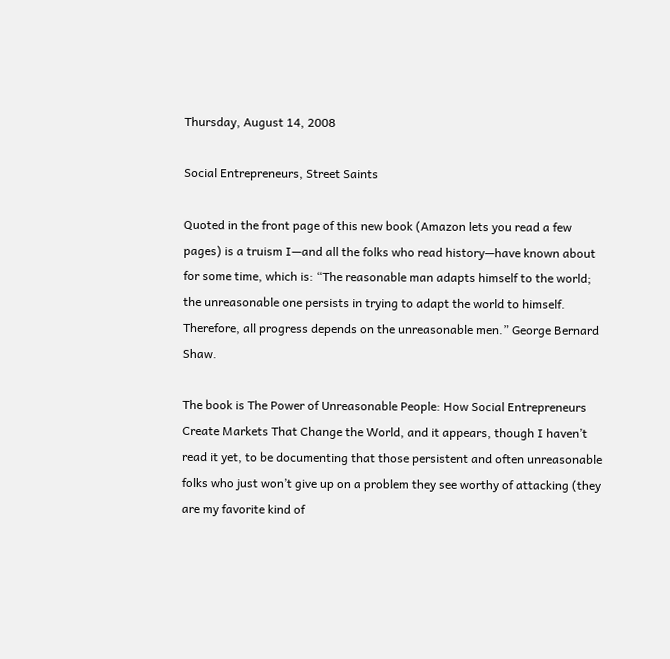Thursday, August 14, 2008

Social Entrepreneurs, Street Saints

Quoted in the front page of this new book (Amazon lets you read a few pages) is a truism I—and all the folks who read history—have known about for some time, which is: “The reasonable man adapts himself to the world; the unreasonable one persists in trying to adapt the world to himself. Therefore, all progress depends on the unreasonable men.” George Bernard Shaw.

The book is The Power of Unreasonable People: How Social Entrepreneurs Create Markets That Change the World, and it appears, though I haven’t read it yet, to be documenting that those persistent and often unreasonable folks who just won’t give up on a problem they see worthy of attacking (they are my favorite kind of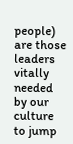people) are those leaders vitally needed by our culture to jump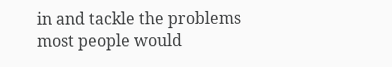in and tackle the problems most people would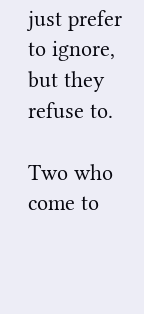just prefer to ignore, but they refuse to.

Two who come to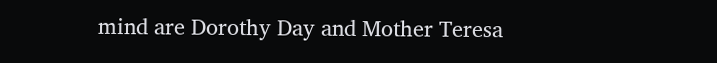mind are Dorothy Day and Mother Teresa